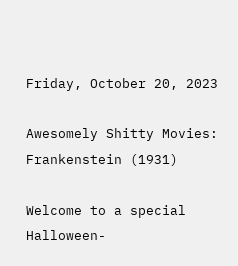Friday, October 20, 2023

Awesomely Shitty Movies: Frankenstein (1931)

Welcome to a special Halloween-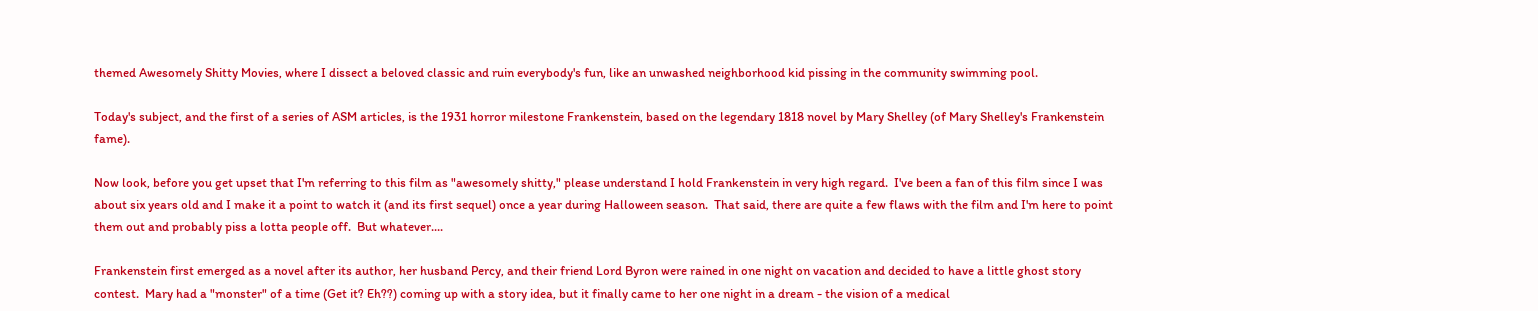themed Awesomely Shitty Movies, where I dissect a beloved classic and ruin everybody's fun, like an unwashed neighborhood kid pissing in the community swimming pool.

Today's subject, and the first of a series of ASM articles, is the 1931 horror milestone Frankenstein, based on the legendary 1818 novel by Mary Shelley (of Mary Shelley's Frankenstein fame).

Now look, before you get upset that I'm referring to this film as "awesomely shitty," please understand I hold Frankenstein in very high regard.  I've been a fan of this film since I was about six years old and I make it a point to watch it (and its first sequel) once a year during Halloween season.  That said, there are quite a few flaws with the film and I'm here to point them out and probably piss a lotta people off.  But whatever....

Frankenstein first emerged as a novel after its author, her husband Percy, and their friend Lord Byron were rained in one night on vacation and decided to have a little ghost story contest.  Mary had a "monster" of a time (Get it? Eh??) coming up with a story idea, but it finally came to her one night in a dream - the vision of a medical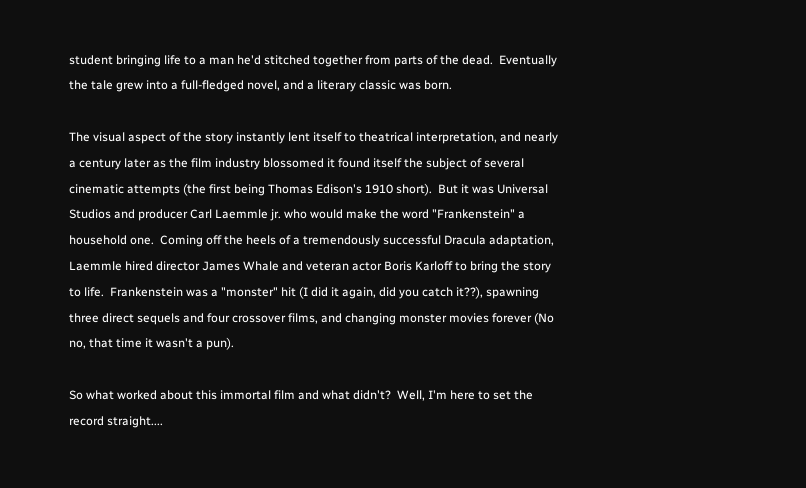student bringing life to a man he'd stitched together from parts of the dead.  Eventually the tale grew into a full-fledged novel, and a literary classic was born.

The visual aspect of the story instantly lent itself to theatrical interpretation, and nearly a century later as the film industry blossomed it found itself the subject of several cinematic attempts (the first being Thomas Edison's 1910 short).  But it was Universal Studios and producer Carl Laemmle jr. who would make the word "Frankenstein" a household one.  Coming off the heels of a tremendously successful Dracula adaptation, Laemmle hired director James Whale and veteran actor Boris Karloff to bring the story to life.  Frankenstein was a "monster" hit (I did it again, did you catch it??), spawning three direct sequels and four crossover films, and changing monster movies forever (No no, that time it wasn't a pun).

So what worked about this immortal film and what didn't?  Well, I'm here to set the record straight....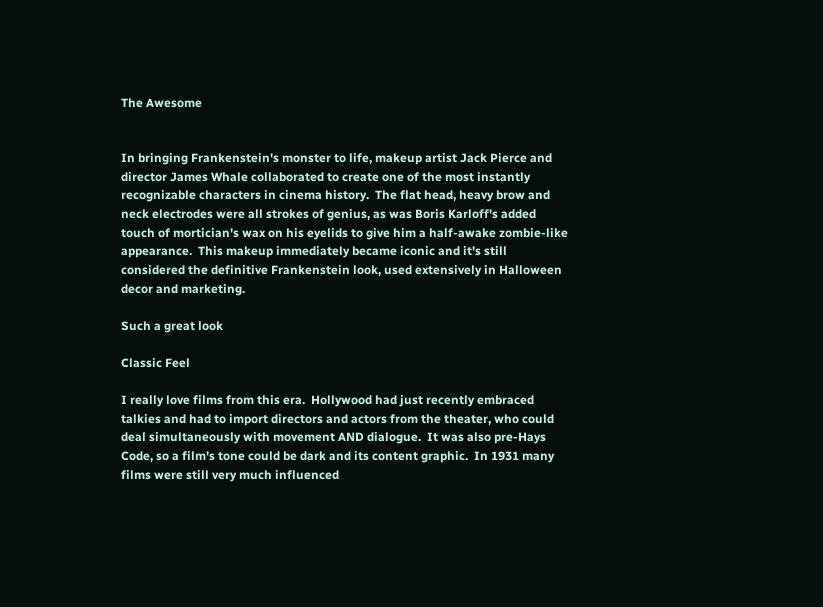The Awesome


In bringing Frankenstein's monster to life, makeup artist Jack Pierce and director James Whale collaborated to create one of the most instantly recognizable characters in cinema history.  The flat head, heavy brow and neck electrodes were all strokes of genius, as was Boris Karloff's added touch of mortician's wax on his eyelids to give him a half-awake zombie-like appearance.  This makeup immediately became iconic and it's still considered the definitive Frankenstein look, used extensively in Halloween decor and marketing.

Such a great look

Classic Feel

I really love films from this era.  Hollywood had just recently embraced talkies and had to import directors and actors from the theater, who could deal simultaneously with movement AND dialogue.  It was also pre-Hays Code, so a film's tone could be dark and its content graphic.  In 1931 many films were still very much influenced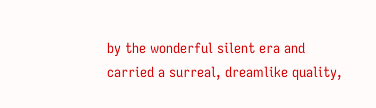by the wonderful silent era and carried a surreal, dreamlike quality,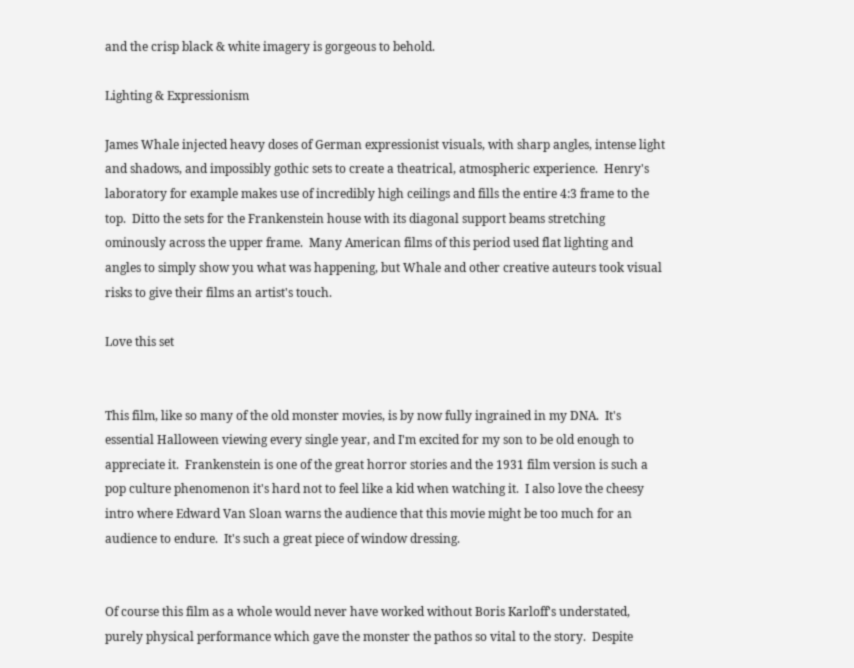and the crisp black & white imagery is gorgeous to behold.

Lighting & Expressionism

James Whale injected heavy doses of German expressionist visuals, with sharp angles, intense light and shadows, and impossibly gothic sets to create a theatrical, atmospheric experience.  Henry's laboratory for example makes use of incredibly high ceilings and fills the entire 4:3 frame to the top.  Ditto the sets for the Frankenstein house with its diagonal support beams stretching ominously across the upper frame.  Many American films of this period used flat lighting and angles to simply show you what was happening, but Whale and other creative auteurs took visual risks to give their films an artist's touch.

Love this set


This film, like so many of the old monster movies, is by now fully ingrained in my DNA.  It's essential Halloween viewing every single year, and I'm excited for my son to be old enough to appreciate it.  Frankenstein is one of the great horror stories and the 1931 film version is such a pop culture phenomenon it's hard not to feel like a kid when watching it.  I also love the cheesy intro where Edward Van Sloan warns the audience that this movie might be too much for an audience to endure.  It's such a great piece of window dressing.


Of course this film as a whole would never have worked without Boris Karloff's understated, purely physical performance which gave the monster the pathos so vital to the story.  Despite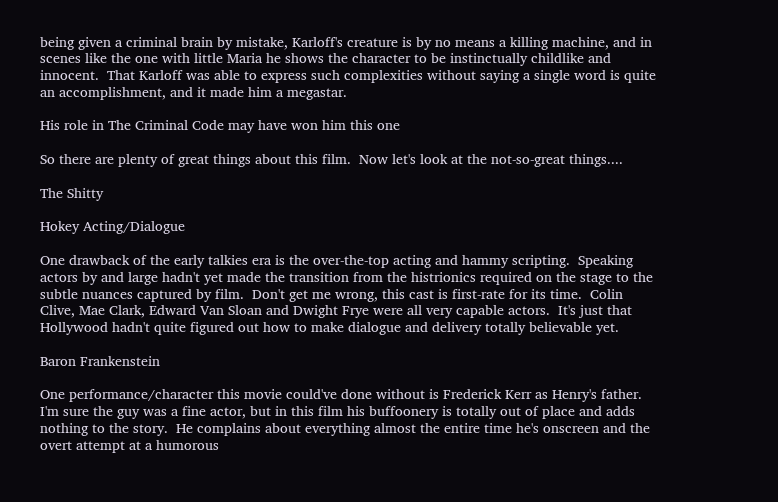being given a criminal brain by mistake, Karloff's creature is by no means a killing machine, and in scenes like the one with little Maria he shows the character to be instinctually childlike and innocent.  That Karloff was able to express such complexities without saying a single word is quite an accomplishment, and it made him a megastar.

His role in The Criminal Code may have won him this one

So there are plenty of great things about this film.  Now let's look at the not-so-great things....

The Shitty

Hokey Acting/Dialogue

One drawback of the early talkies era is the over-the-top acting and hammy scripting.  Speaking actors by and large hadn't yet made the transition from the histrionics required on the stage to the subtle nuances captured by film.  Don't get me wrong, this cast is first-rate for its time.  Colin Clive, Mae Clark, Edward Van Sloan and Dwight Frye were all very capable actors.  It's just that Hollywood hadn't quite figured out how to make dialogue and delivery totally believable yet.

Baron Frankenstein

One performance/character this movie could've done without is Frederick Kerr as Henry's father.  I'm sure the guy was a fine actor, but in this film his buffoonery is totally out of place and adds nothing to the story.  He complains about everything almost the entire time he's onscreen and the overt attempt at a humorous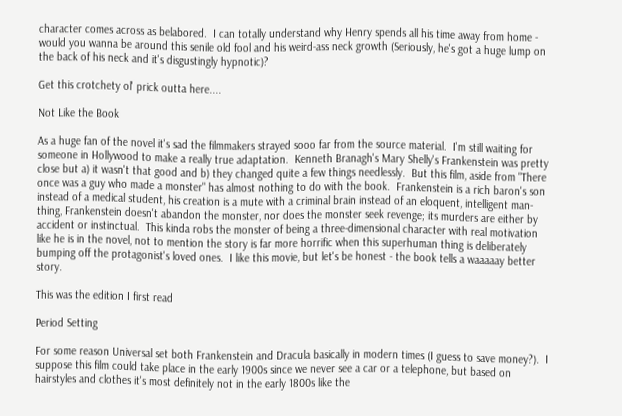character comes across as belabored.  I can totally understand why Henry spends all his time away from home - would you wanna be around this senile old fool and his weird-ass neck growth (Seriously, he's got a huge lump on the back of his neck and it's disgustingly hypnotic)?

Get this crotchety ol' prick outta here....

Not Like the Book

As a huge fan of the novel it's sad the filmmakers strayed sooo far from the source material.  I'm still waiting for someone in Hollywood to make a really true adaptation.  Kenneth Branagh's Mary Shelly's Frankenstein was pretty close but a) it wasn't that good and b) they changed quite a few things needlessly.  But this film, aside from "There once was a guy who made a monster" has almost nothing to do with the book.  Frankenstein is a rich baron's son instead of a medical student, his creation is a mute with a criminal brain instead of an eloquent, intelligent man-thing, Frankenstein doesn't abandon the monster, nor does the monster seek revenge; its murders are either by accident or instinctual.  This kinda robs the monster of being a three-dimensional character with real motivation like he is in the novel, not to mention the story is far more horrific when this superhuman thing is deliberately bumping off the protagonist's loved ones.  I like this movie, but let's be honest - the book tells a waaaaay better story.

This was the edition I first read

Period Setting

For some reason Universal set both Frankenstein and Dracula basically in modern times (I guess to save money?).  I suppose this film could take place in the early 1900s since we never see a car or a telephone, but based on hairstyles and clothes it's most definitely not in the early 1800s like the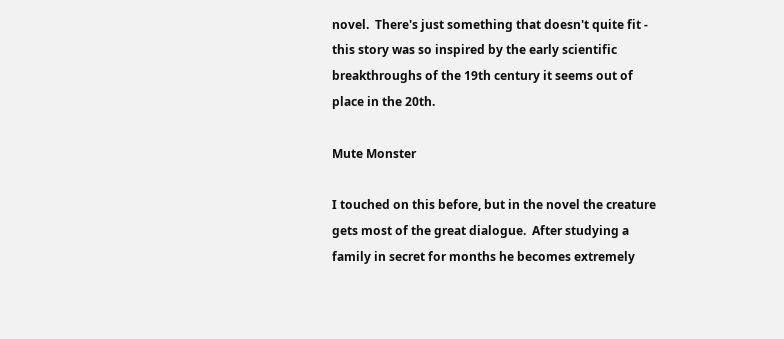novel.  There's just something that doesn't quite fit - this story was so inspired by the early scientific breakthroughs of the 19th century it seems out of place in the 20th.

Mute Monster

I touched on this before, but in the novel the creature gets most of the great dialogue.  After studying a family in secret for months he becomes extremely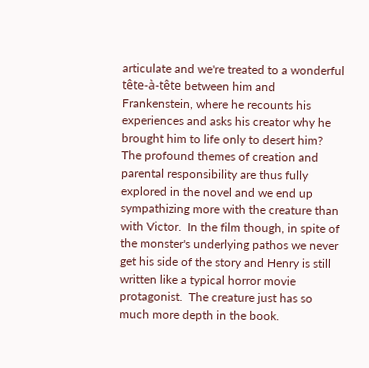articulate and we're treated to a wonderful tête-à-tête between him and Frankenstein, where he recounts his experiences and asks his creator why he brought him to life only to desert him?  The profound themes of creation and parental responsibility are thus fully explored in the novel and we end up sympathizing more with the creature than with Victor.  In the film though, in spite of the monster's underlying pathos we never get his side of the story and Henry is still written like a typical horror movie protagonist.  The creature just has so much more depth in the book.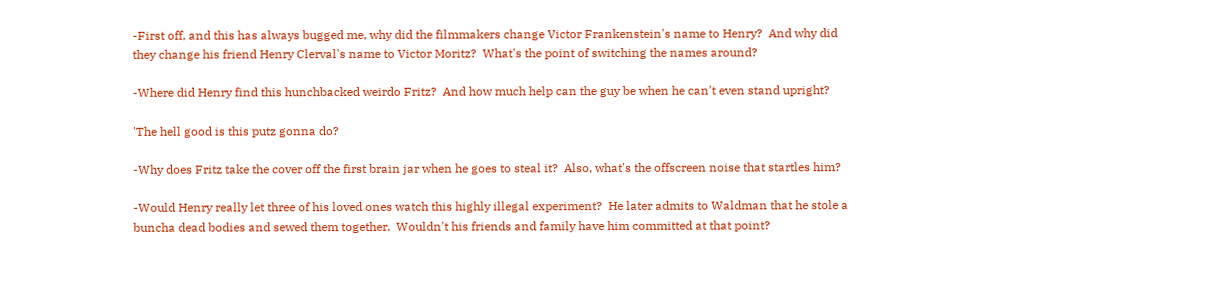-First off, and this has always bugged me, why did the filmmakers change Victor Frankenstein's name to Henry?  And why did they change his friend Henry Clerval's name to Victor Moritz?  What's the point of switching the names around?

-Where did Henry find this hunchbacked weirdo Fritz?  And how much help can the guy be when he can't even stand upright?

'The hell good is this putz gonna do?

-Why does Fritz take the cover off the first brain jar when he goes to steal it?  Also, what's the offscreen noise that startles him?

-Would Henry really let three of his loved ones watch this highly illegal experiment?  He later admits to Waldman that he stole a buncha dead bodies and sewed them together.  Wouldn't his friends and family have him committed at that point?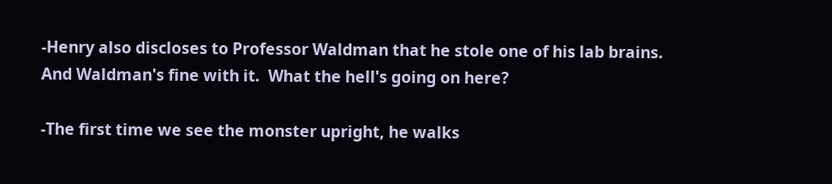-Henry also discloses to Professor Waldman that he stole one of his lab brains.  And Waldman's fine with it.  What the hell's going on here?

-The first time we see the monster upright, he walks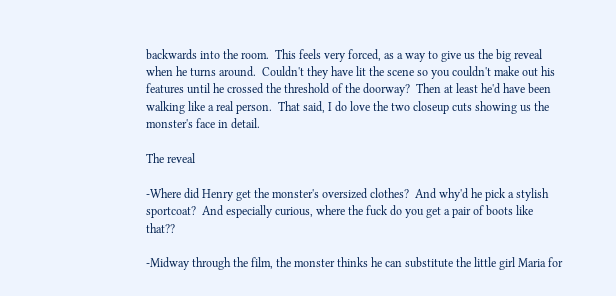backwards into the room.  This feels very forced, as a way to give us the big reveal when he turns around.  Couldn't they have lit the scene so you couldn't make out his features until he crossed the threshold of the doorway?  Then at least he'd have been walking like a real person.  That said, I do love the two closeup cuts showing us the monster's face in detail.

The reveal

-Where did Henry get the monster's oversized clothes?  And why'd he pick a stylish sportcoat?  And especially curious, where the fuck do you get a pair of boots like that??

-Midway through the film, the monster thinks he can substitute the little girl Maria for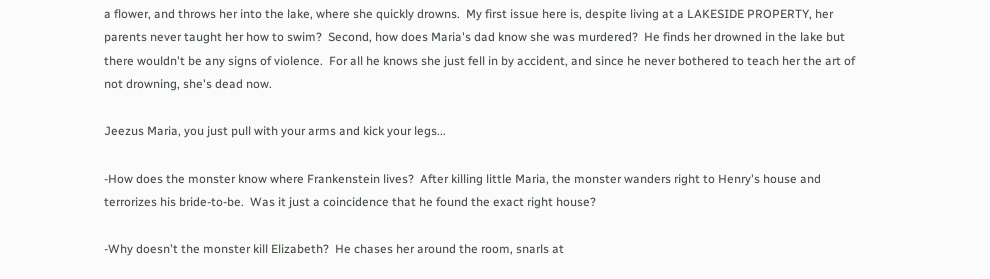a flower, and throws her into the lake, where she quickly drowns.  My first issue here is, despite living at a LAKESIDE PROPERTY, her parents never taught her how to swim?  Second, how does Maria's dad know she was murdered?  He finds her drowned in the lake but there wouldn't be any signs of violence.  For all he knows she just fell in by accident, and since he never bothered to teach her the art of not drowning, she's dead now.

Jeezus Maria, you just pull with your arms and kick your legs...

-How does the monster know where Frankenstein lives?  After killing little Maria, the monster wanders right to Henry's house and terrorizes his bride-to-be.  Was it just a coincidence that he found the exact right house?

-Why doesn't the monster kill Elizabeth?  He chases her around the room, snarls at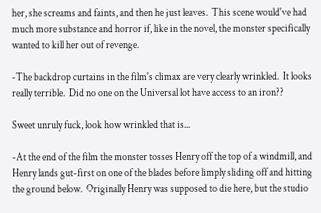her, she screams and faints, and then he just leaves.  This scene would've had much more substance and horror if, like in the novel, the monster specifically wanted to kill her out of revenge.

-The backdrop curtains in the film's climax are very clearly wrinkled.  It looks really terrible.  Did no one on the Universal lot have access to an iron??

Sweet unruly fuck, look how wrinkled that is...

-At the end of the film the monster tosses Henry off the top of a windmill, and Henry lands gut-first on one of the blades before limply sliding off and hitting the ground below.  Originally Henry was supposed to die here, but the studio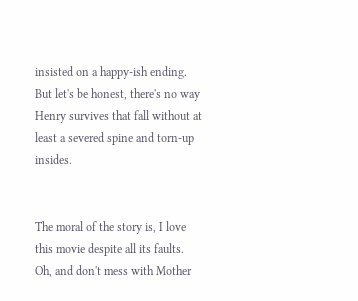insisted on a happy-ish ending.  But let's be honest, there's no way Henry survives that fall without at least a severed spine and torn-up insides.


The moral of the story is, I love this movie despite all its faults.  Oh, and don't mess with Mother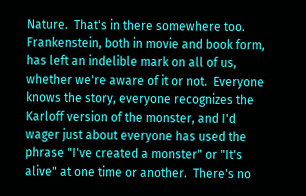Nature.  That's in there somewhere too.  Frankenstein, both in movie and book form, has left an indelible mark on all of us, whether we're aware of it or not.  Everyone knows the story, everyone recognizes the Karloff version of the monster, and I'd wager just about everyone has used the phrase "I've created a monster" or "It's alive" at one time or another.  There's no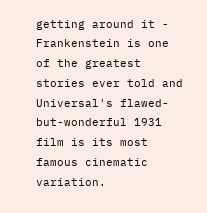getting around it - Frankenstein is one of the greatest stories ever told and Universal's flawed-but-wonderful 1931 film is its most famous cinematic variation.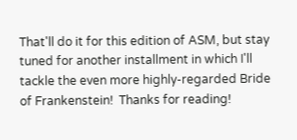That'll do it for this edition of ASM, but stay tuned for another installment in which I'll tackle the even more highly-regarded Bride of Frankenstein!  Thanks for reading!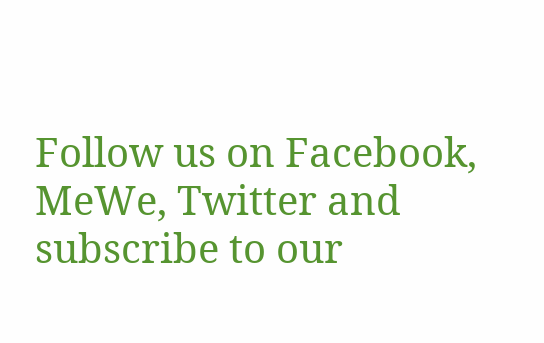Follow us on Facebook, MeWe, Twitter and subscribe to our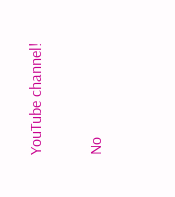YouTube channel!

No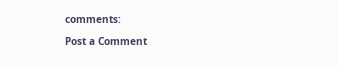comments:

Post a Comment